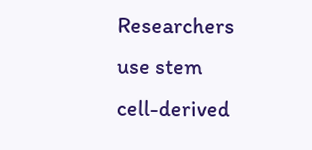Researchers use stem cell-derived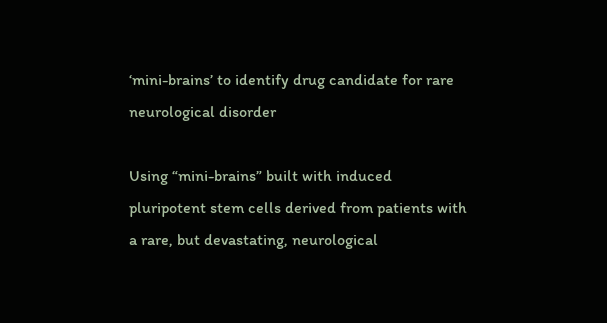‘mini-brains’ to identify drug candidate for rare neurological disorder

Using “mini-brains” built with induced pluripotent stem cells derived from patients with a rare, but devastating, neurological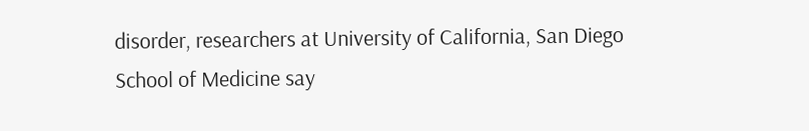disorder, researchers at University of California, San Diego School of Medicine say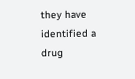they have identified a drug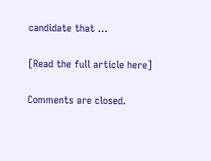candidate that …

[Read the full article here]

Comments are closed.